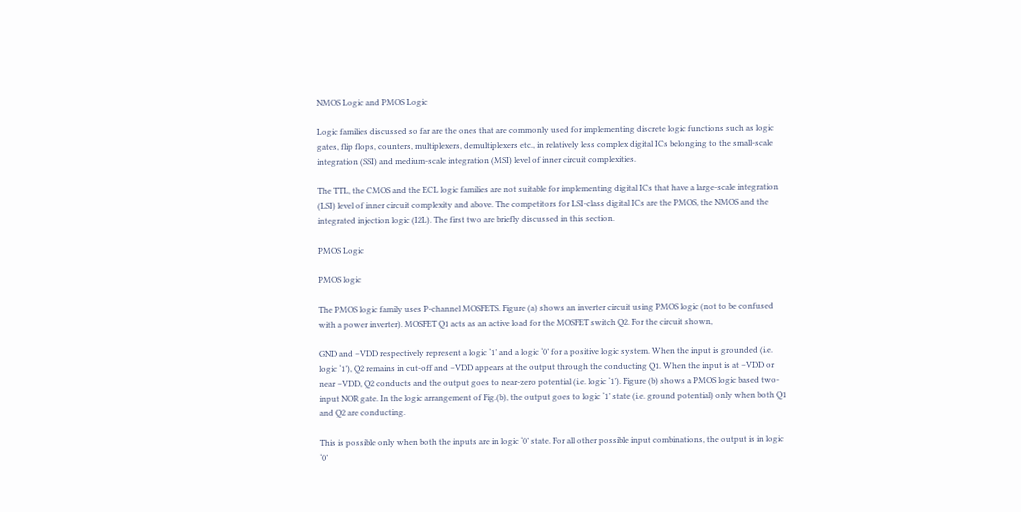NMOS Logic and PMOS Logic

Logic families discussed so far are the ones that are commonly used for implementing discrete logic functions such as logic gates, flip flops, counters, multiplexers, demultiplexers etc., in relatively less complex digital ICs belonging to the small-scale integration (SSI) and medium-scale integration (MSI) level of inner circuit complexities.

The TTL, the CMOS and the ECL logic families are not suitable for implementing digital ICs that have a large-scale integration (LSI) level of inner circuit complexity and above. The competitors for LSI-class digital ICs are the PMOS, the NMOS and the integrated injection logic (I2L). The first two are briefly discussed in this section.

PMOS Logic

PMOS logic

The PMOS logic family uses P-channel MOSFETS. Figure (a) shows an inverter circuit using PMOS logic (not to be confused with a power inverter). MOSFET Q1 acts as an active load for the MOSFET switch Q2. For the circuit shown,

GND and −VDD respectively represent a logic ‘1’ and a logic ‘0’ for a positive logic system. When the input is grounded (i.e. logic ‘1’), Q2 remains in cut-off and −VDD appears at the output through the conducting Q1. When the input is at −VDD or near −VDD, Q2 conducts and the output goes to near-zero potential (i.e. logic ‘1’). Figure (b) shows a PMOS logic based two-input NOR gate. In the logic arrangement of Fig.(b), the output goes to logic ‘1’ state (i.e. ground potential) only when both Q1 and Q2 are conducting.

This is possible only when both the inputs are in logic ‘0’ state. For all other possible input combinations, the output is in logic ‘0’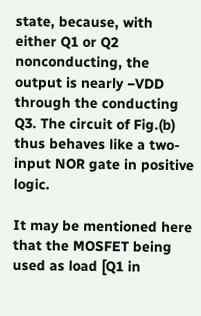state, because, with either Q1 or Q2 nonconducting, the output is nearly −VDD through the conducting Q3. The circuit of Fig.(b) thus behaves like a two-input NOR gate in positive logic.

It may be mentioned here that the MOSFET being used as load [Q1 in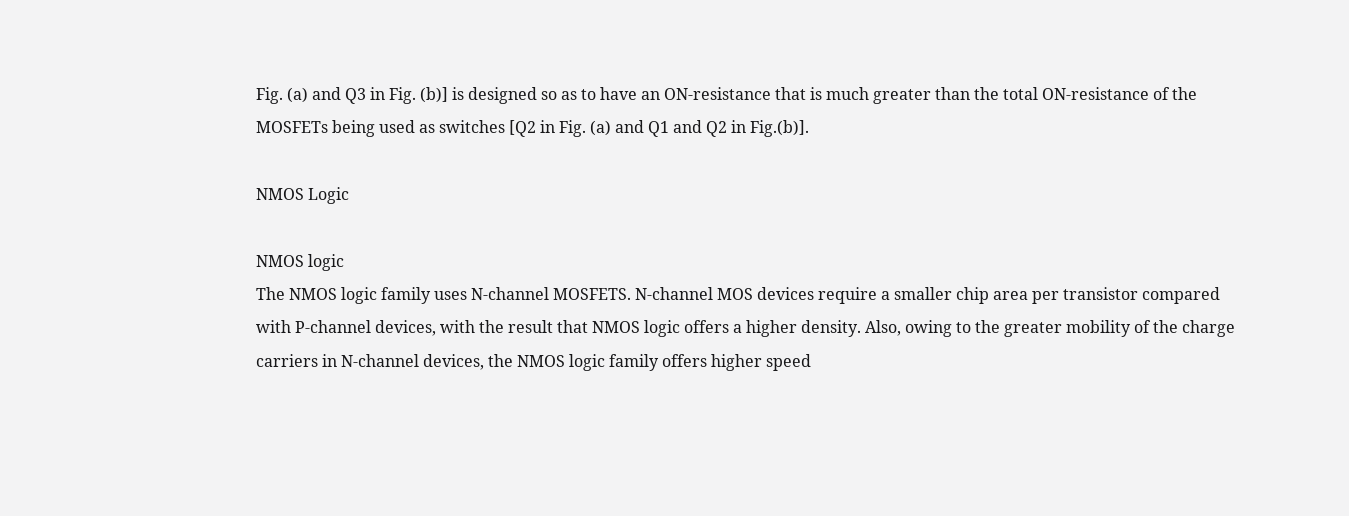Fig. (a) and Q3 in Fig. (b)] is designed so as to have an ON-resistance that is much greater than the total ON-resistance of the MOSFETs being used as switches [Q2 in Fig. (a) and Q1 and Q2 in Fig.(b)].

NMOS Logic

NMOS logic
The NMOS logic family uses N-channel MOSFETS. N-channel MOS devices require a smaller chip area per transistor compared with P-channel devices, with the result that NMOS logic offers a higher density. Also, owing to the greater mobility of the charge carriers in N-channel devices, the NMOS logic family offers higher speed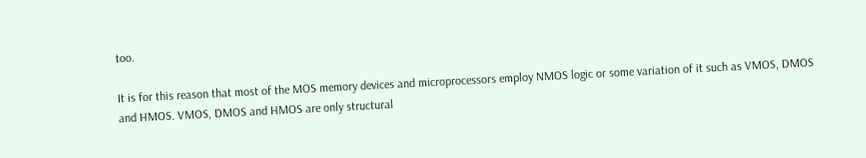too.

It is for this reason that most of the MOS memory devices and microprocessors employ NMOS logic or some variation of it such as VMOS, DMOS and HMOS. VMOS, DMOS and HMOS are only structural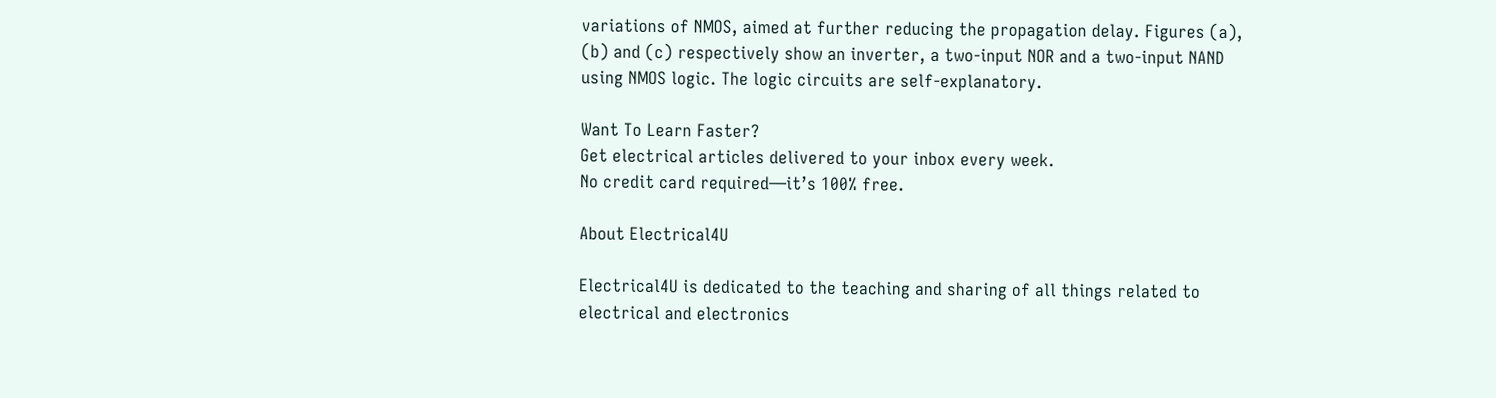variations of NMOS, aimed at further reducing the propagation delay. Figures (a), (b) and (c) respectively show an inverter, a two-input NOR and a two-input NAND using NMOS logic. The logic circuits are self-explanatory.

Want To Learn Faster?
Get electrical articles delivered to your inbox every week.
No credit card required—it’s 100% free.

About Electrical4U

Electrical4U is dedicated to the teaching and sharing of all things related to electrical and electronics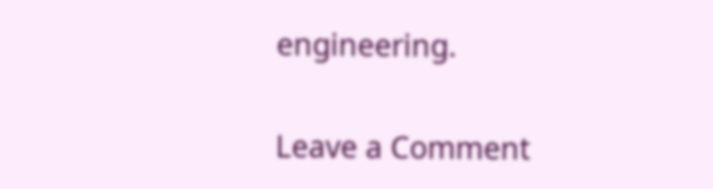engineering.

Leave a Comment